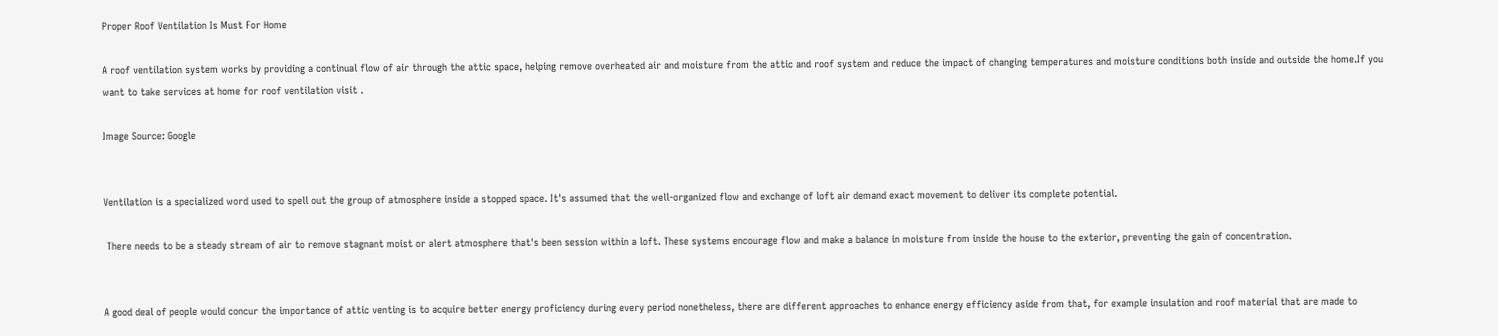Proper Roof Ventilation Is Must For Home

A roof ventilation system works by providing a continual flow of air through the attic space, helping remove overheated air and moisture from the attic and roof system and reduce the impact of changing temperatures and moisture conditions both inside and outside the home.If you want to take services at home for roof ventilation visit .

Image Source: Google


Ventilation is a specialized word used to spell out the group of atmosphere inside a stopped space. It's assumed that the well-organized flow and exchange of loft air demand exact movement to deliver its complete potential.

 There needs to be a steady stream of air to remove stagnant moist or alert atmosphere that's been session within a loft. These systems encourage flow and make a balance in moisture from inside the house to the exterior, preventing the gain of concentration.


A good deal of people would concur the importance of attic venting is to acquire better energy proficiency during every period nonetheless, there are different approaches to enhance energy efficiency aside from that, for example insulation and roof material that are made to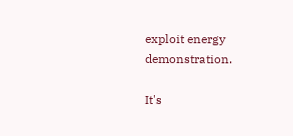exploit energy demonstration.

It's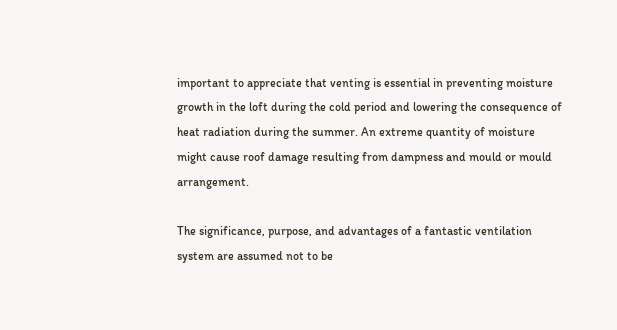important to appreciate that venting is essential in preventing moisture growth in the loft during the cold period and lowering the consequence of heat radiation during the summer. An extreme quantity of moisture might cause roof damage resulting from dampness and mould or mould arrangement.

The significance, purpose, and advantages of a fantastic ventilation system are assumed not to be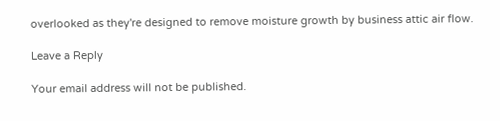overlooked as they're designed to remove moisture growth by business attic air flow.

Leave a Reply

Your email address will not be published.